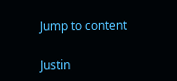Jump to content

Justin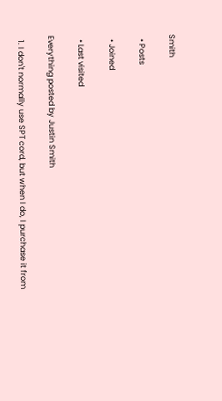Smith

  • Posts

  • Joined

  • Last visited

Everything posted by Justin Smith

  1. I don't normally use SPT cord, but when I do, I purchase it from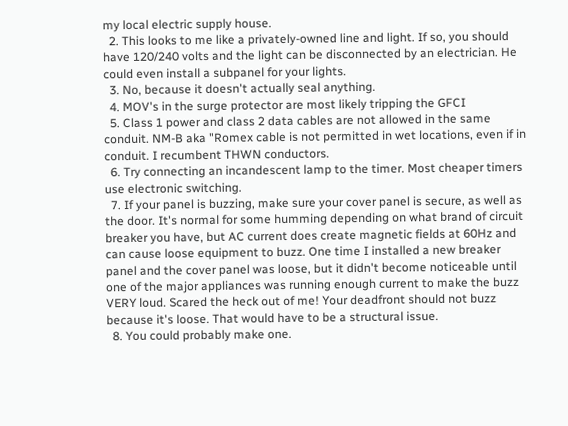my local electric supply house.
  2. This looks to me like a privately-owned line and light. If so, you should have 120/240 volts and the light can be disconnected by an electrician. He could even install a subpanel for your lights.
  3. No, because it doesn't actually seal anything.
  4. MOV's in the surge protector are most likely tripping the GFCI
  5. Class 1 power and class 2 data cables are not allowed in the same conduit. NM-B aka "Romex cable is not permitted in wet locations, even if in conduit. I recumbent THWN conductors.
  6. Try connecting an incandescent lamp to the timer. Most cheaper timers use electronic switching.
  7. If your panel is buzzing, make sure your cover panel is secure, as well as the door. It's normal for some humming depending on what brand of circuit breaker you have, but AC current does create magnetic fields at 60Hz and can cause loose equipment to buzz. One time I installed a new breaker panel and the cover panel was loose, but it didn't become noticeable until one of the major appliances was running enough current to make the buzz VERY loud. Scared the heck out of me! Your deadfront should not buzz because it's loose. That would have to be a structural issue.
  8. You could probably make one.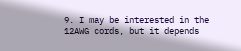9. I may be interested in the 12AWG cords, but it depends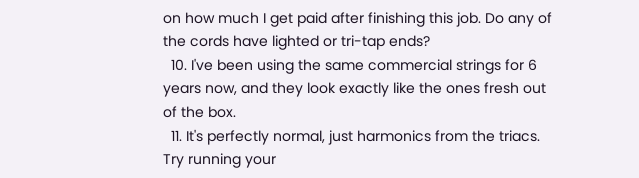on how much I get paid after finishing this job. Do any of the cords have lighted or tri-tap ends?
  10. I've been using the same commercial strings for 6 years now, and they look exactly like the ones fresh out of the box.
  11. It's perfectly normal, just harmonics from the triacs. Try running your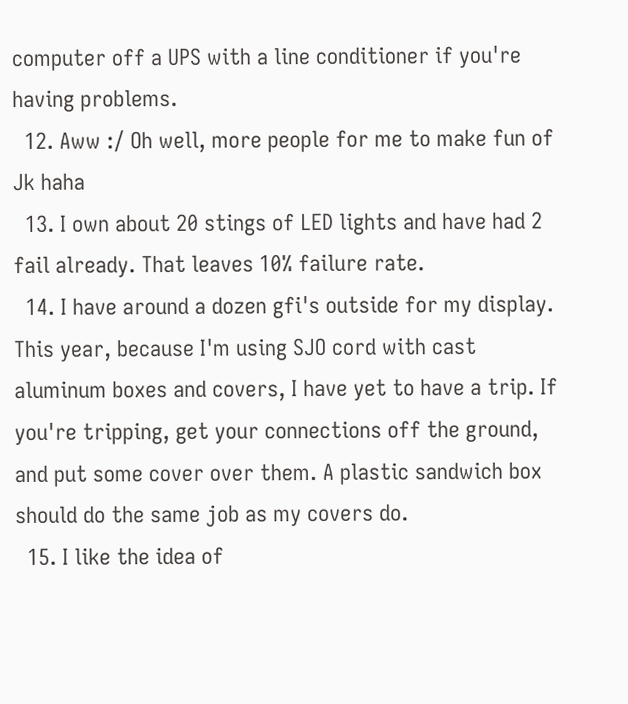computer off a UPS with a line conditioner if you're having problems.
  12. Aww :/ Oh well, more people for me to make fun of Jk haha
  13. I own about 20 stings of LED lights and have had 2 fail already. That leaves 10% failure rate.
  14. I have around a dozen gfi's outside for my display. This year, because I'm using SJO cord with cast aluminum boxes and covers, I have yet to have a trip. If you're tripping, get your connections off the ground, and put some cover over them. A plastic sandwich box should do the same job as my covers do.
  15. I like the idea of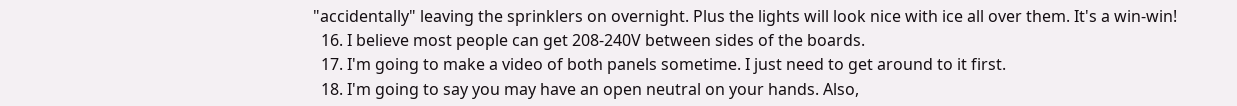"accidentally" leaving the sprinklers on overnight. Plus the lights will look nice with ice all over them. It's a win-win!
  16. I believe most people can get 208-240V between sides of the boards.
  17. I'm going to make a video of both panels sometime. I just need to get around to it first.
  18. I'm going to say you may have an open neutral on your hands. Also,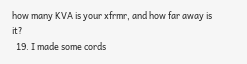how many KVA is your xfrmr, and how far away is it?
  19. I made some cords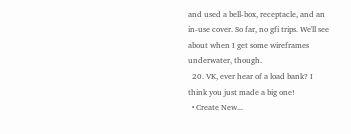and used a bell-box, receptacle, and an in-use cover. So far, no gfi trips. We'll see about when I get some wireframes underwater, though.
  20. VK, ever hear of a load bank? I think you just made a big one!
  • Create New...